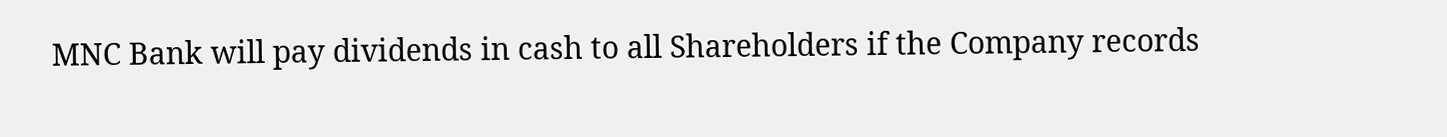MNC Bank will pay dividends in cash to all Shareholders if the Company records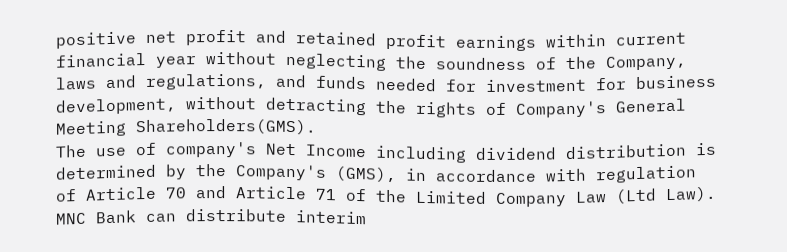positive net profit and retained profit earnings within current financial year without neglecting the soundness of the Company, laws and regulations, and funds needed for investment for business development, without detracting the rights of Company's General Meeting Shareholders(GMS).
The use of company's Net Income including dividend distribution is determined by the Company's (GMS), in accordance with regulation of Article 70 and Article 71 of the Limited Company Law (Ltd Law).
MNC Bank can distribute interim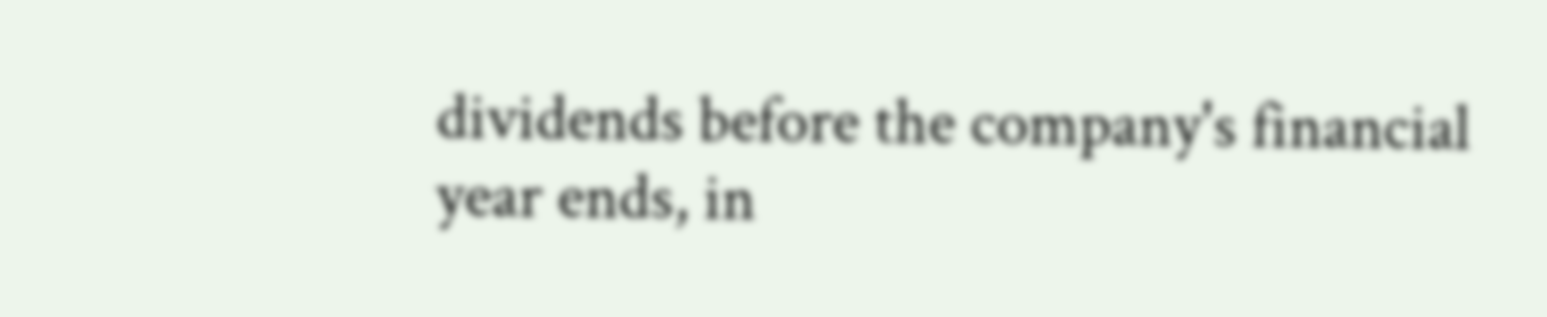dividends before the company's financial year ends, in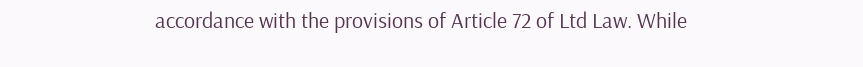accordance with the provisions of Article 72 of Ltd Law. While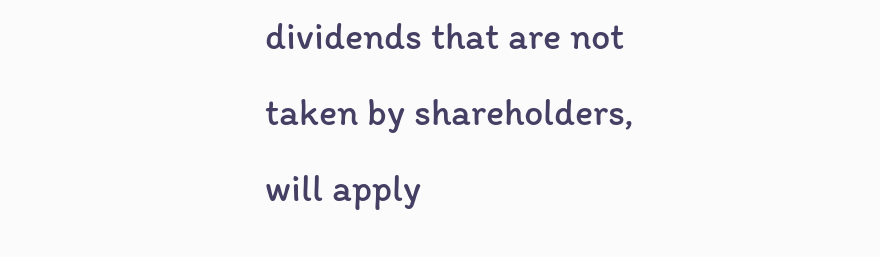dividends that are not taken by shareholders, will apply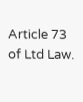Article 73 of Ltd Law.